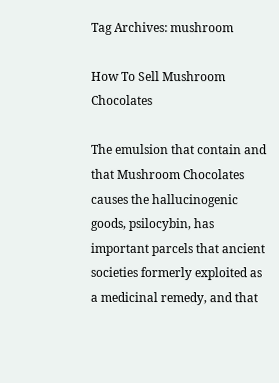Tag Archives: mushroom

How To Sell Mushroom Chocolates

The emulsion that contain and  that Mushroom Chocolates causes the hallucinogenic goods, psilocybin, has important parcels that ancient societies formerly exploited as a medicinal remedy, and that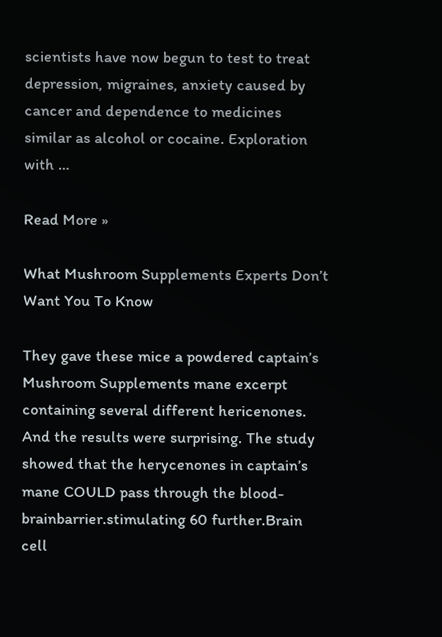scientists have now begun to test to treat depression, migraines, anxiety caused by cancer and dependence to medicines similar as alcohol or cocaine. Exploration with …

Read More »

What Mushroom Supplements Experts Don’t Want You To Know

They gave these mice a powdered captain’s Mushroom Supplements mane excerpt containing several different hericenones. And the results were surprising. The study showed that the herycenones in captain’s mane COULD pass through the blood-brainbarrier.stimulating 60 further.Brain cell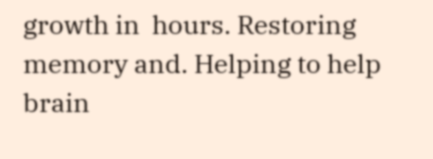growth in  hours. Restoring memory and. Helping to help brain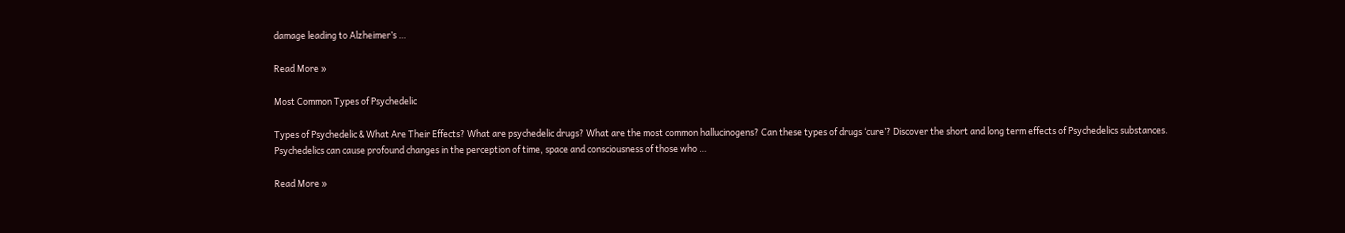damage leading to Alzheimer’s …

Read More »

Most Common Types of Psychedelic

Types of Psychedelic & What Are Their Effects? What are psychedelic drugs? What are the most common hallucinogens? Can these types of drugs ‘cure’? Discover the short and long term effects of Psychedelics substances. Psychedelics can cause profound changes in the perception of time, space and consciousness of those who …

Read More »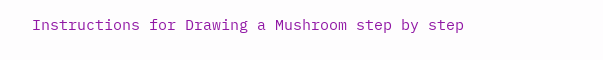Instructions for Drawing a Mushroom step by step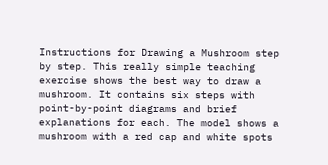Instructions for Drawing a Mushroom step by step. This really simple teaching exercise shows the best way to draw a mushroom. It contains six steps with point-by-point diagrams and brief explanations for each. The model shows a mushroom with a red cap and white spots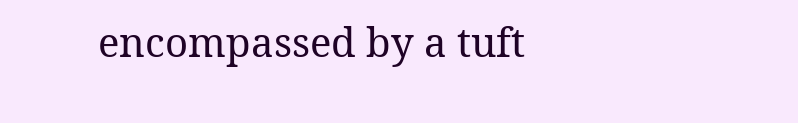encompassed by a tuft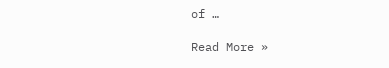of …

Read More »